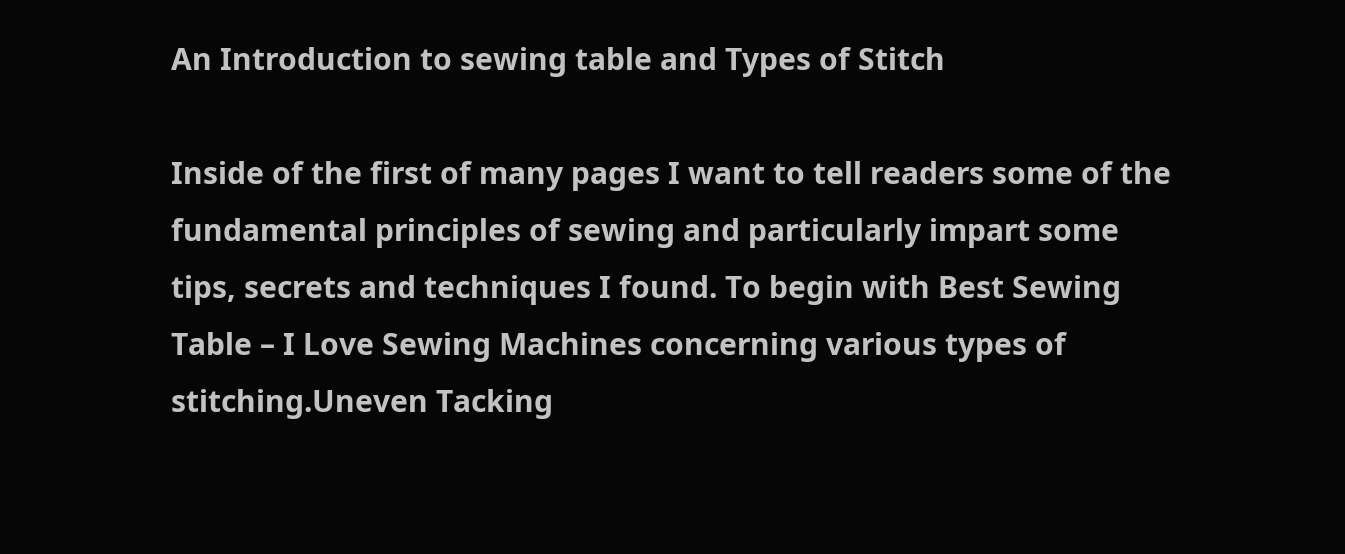An Introduction to sewing table and Types of Stitch

Inside of the first of many pages I want to tell readers some of the fundamental principles of sewing and particularly impart some tips, secrets and techniques I found. To begin with Best Sewing Table – I Love Sewing Machines concerning various types of stitching.Uneven Tacking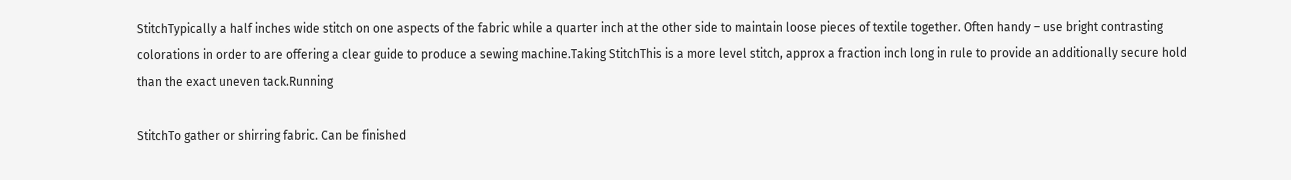StitchTypically a half inches wide stitch on one aspects of the fabric while a quarter inch at the other side to maintain loose pieces of textile together. Often handy – use bright contrasting colorations in order to are offering a clear guide to produce a sewing machine.Taking StitchThis is a more level stitch, approx a fraction inch long in rule to provide an additionally secure hold than the exact uneven tack.Running

StitchTo gather or shirring fabric. Can be finished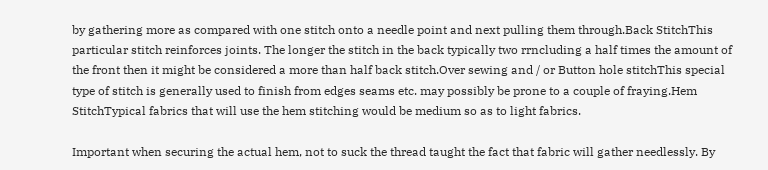by gathering more as compared with one stitch onto a needle point and next pulling them through.Back StitchThis particular stitch reinforces joints. The longer the stitch in the back typically two rrncluding a half times the amount of the front then it might be considered a more than half back stitch.Over sewing and / or Button hole stitchThis special type of stitch is generally used to finish from edges seams etc. may possibly be prone to a couple of fraying.Hem StitchTypical fabrics that will use the hem stitching would be medium so as to light fabrics.

Important when securing the actual hem, not to suck the thread taught the fact that fabric will gather needlessly. By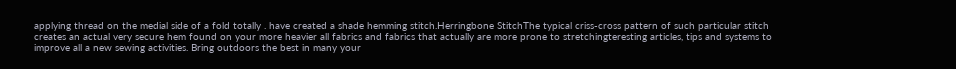applying thread on the medial side of a fold totally . have created a shade hemming stitch.Herringbone StitchThe typical criss-cross pattern of such particular stitch creates an actual very secure hem found on your more heavier all fabrics and fabrics that actually are more prone to stretchingteresting articles, tips and systems to improve all a new sewing activities. Bring outdoors the best in many your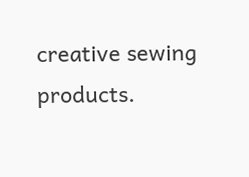creative sewing products.